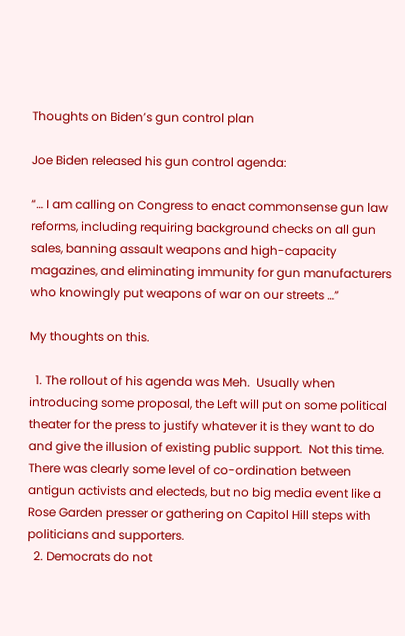Thoughts on Biden’s gun control plan

Joe Biden released his gun control agenda:

“… I am calling on Congress to enact commonsense gun law reforms, including requiring background checks on all gun sales, banning assault weapons and high-capacity magazines, and eliminating immunity for gun manufacturers who knowingly put weapons of war on our streets …”

My thoughts on this.

  1. The rollout of his agenda was Meh.  Usually when introducing some proposal, the Left will put on some political theater for the press to justify whatever it is they want to do and give the illusion of existing public support.  Not this time.  There was clearly some level of co-ordination between antigun activists and electeds, but no big media event like a Rose Garden presser or gathering on Capitol Hill steps with politicians and supporters.
  2. Democrats do not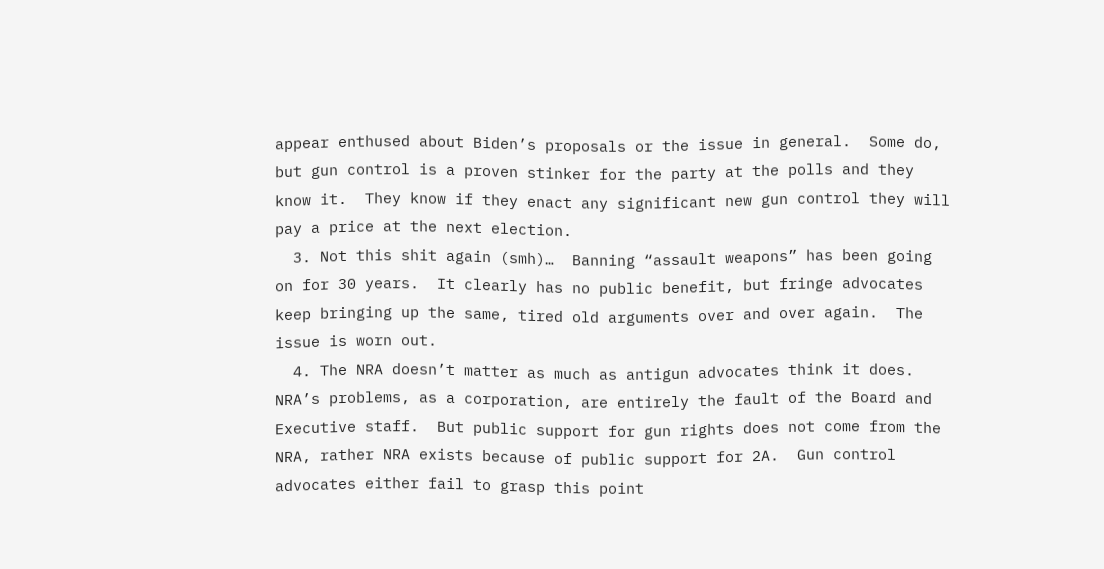appear enthused about Biden’s proposals or the issue in general.  Some do, but gun control is a proven stinker for the party at the polls and they know it.  They know if they enact any significant new gun control they will pay a price at the next election.
  3. Not this shit again (smh)…  Banning “assault weapons” has been going on for 30 years.  It clearly has no public benefit, but fringe advocates keep bringing up the same, tired old arguments over and over again.  The issue is worn out.
  4. The NRA doesn’t matter as much as antigun advocates think it does.  NRA’s problems, as a corporation, are entirely the fault of the Board and Executive staff.  But public support for gun rights does not come from the NRA, rather NRA exists because of public support for 2A.  Gun control advocates either fail to grasp this point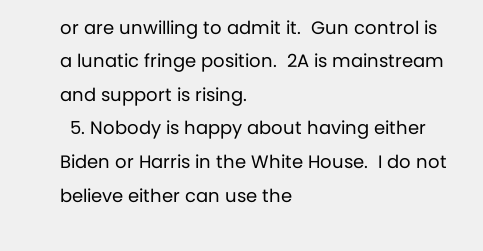or are unwilling to admit it.  Gun control is a lunatic fringe position.  2A is mainstream and support is rising.
  5. Nobody is happy about having either Biden or Harris in the White House.  I do not believe either can use the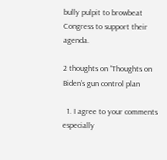bully pulpit to browbeat Congress to support their agenda.

2 thoughts on “Thoughts on Biden’s gun control plan

  1. I agree to your comments especially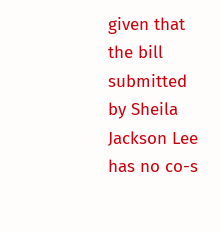given that the bill submitted by Sheila Jackson Lee has no co-s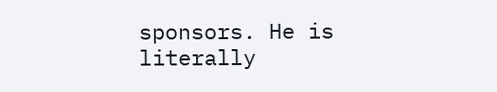sponsors. He is literally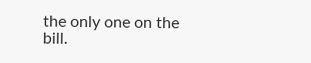the only one on the bill.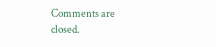Comments are closed.